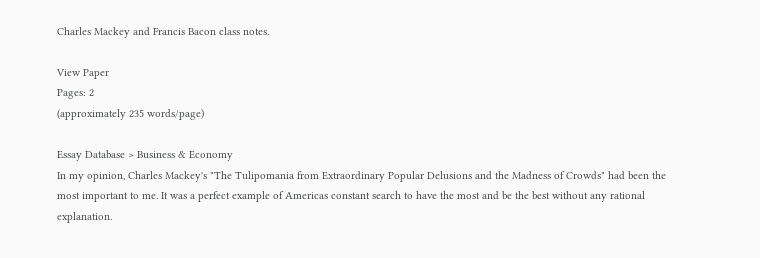Charles Mackey and Francis Bacon class notes.

View Paper
Pages: 2
(approximately 235 words/page)

Essay Database > Business & Economy
In my opinion, Charles Mackey's "The Tulipomania from Extraordinary Popular Delusions and the Madness of Crowds" had been the most important to me. It was a perfect example of Americas constant search to have the most and be the best without any rational explanation.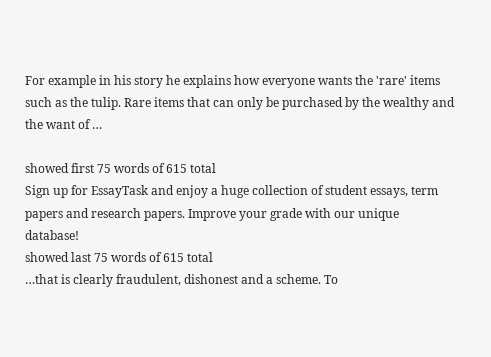For example in his story he explains how everyone wants the 'rare' items such as the tulip. Rare items that can only be purchased by the wealthy and the want of …

showed first 75 words of 615 total
Sign up for EssayTask and enjoy a huge collection of student essays, term papers and research papers. Improve your grade with our unique database!
showed last 75 words of 615 total
…that is clearly fraudulent, dishonest and a scheme. To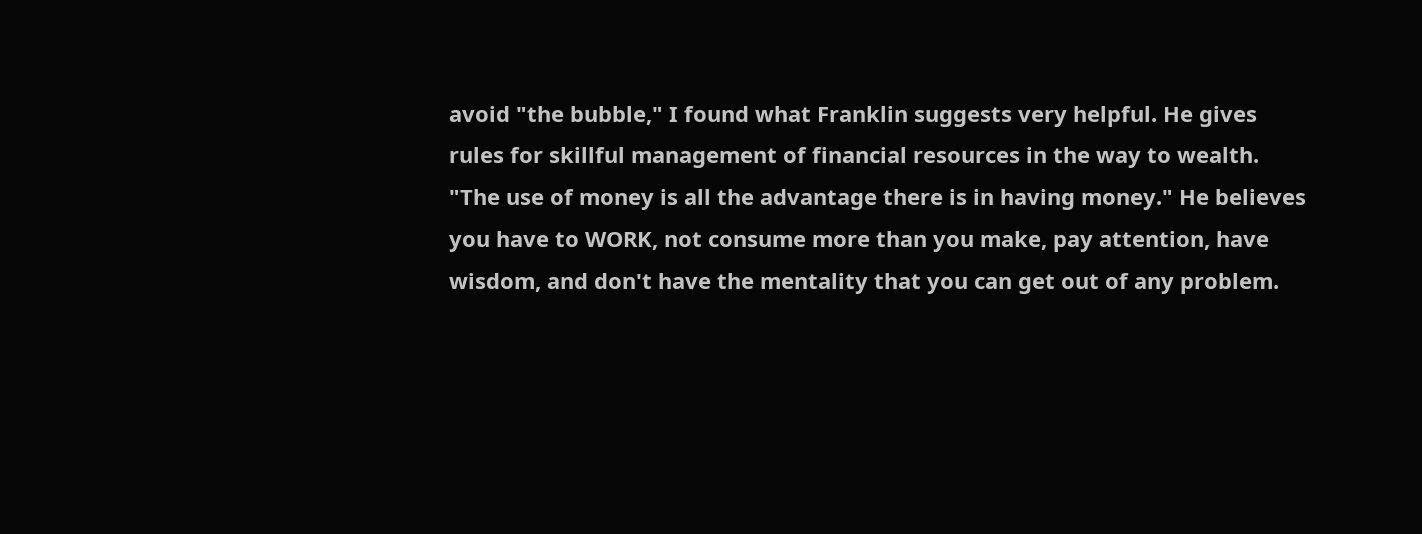avoid "the bubble," I found what Franklin suggests very helpful. He gives rules for skillful management of financial resources in the way to wealth. "The use of money is all the advantage there is in having money." He believes you have to WORK, not consume more than you make, pay attention, have wisdom, and don't have the mentality that you can get out of any problem.